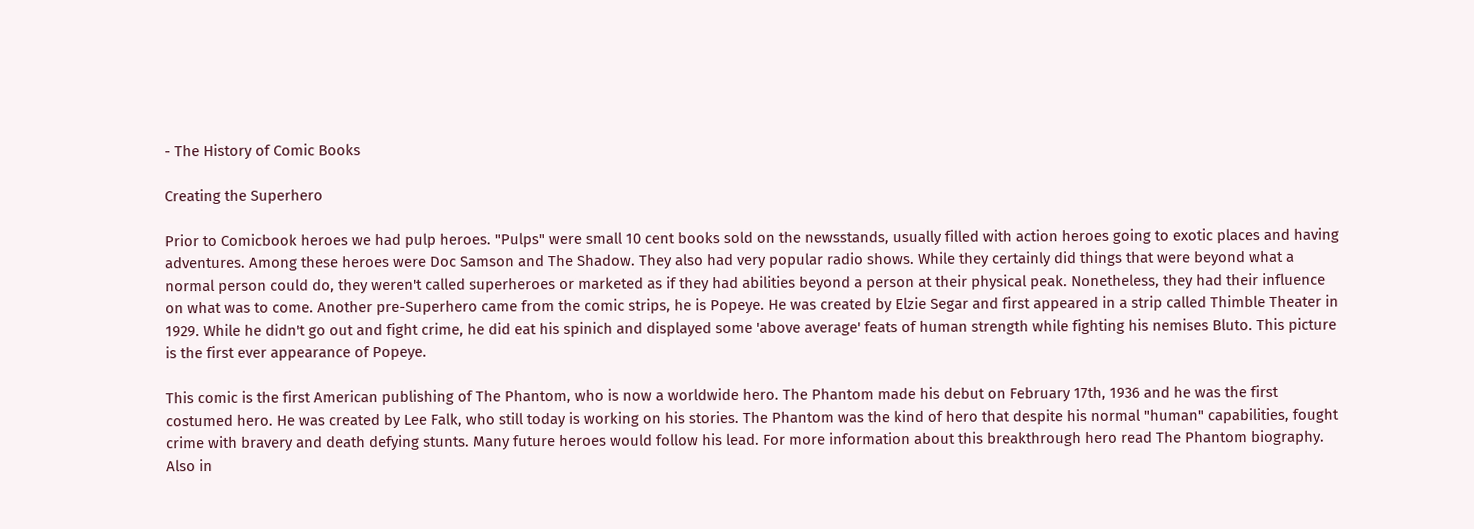- The History of Comic Books

Creating the Superhero

Prior to Comicbook heroes we had pulp heroes. "Pulps" were small 10 cent books sold on the newsstands, usually filled with action heroes going to exotic places and having adventures. Among these heroes were Doc Samson and The Shadow. They also had very popular radio shows. While they certainly did things that were beyond what a normal person could do, they weren't called superheroes or marketed as if they had abilities beyond a person at their physical peak. Nonetheless, they had their influence on what was to come. Another pre-Superhero came from the comic strips, he is Popeye. He was created by Elzie Segar and first appeared in a strip called Thimble Theater in 1929. While he didn't go out and fight crime, he did eat his spinich and displayed some 'above average' feats of human strength while fighting his nemises Bluto. This picture is the first ever appearance of Popeye.

This comic is the first American publishing of The Phantom, who is now a worldwide hero. The Phantom made his debut on February 17th, 1936 and he was the first costumed hero. He was created by Lee Falk, who still today is working on his stories. The Phantom was the kind of hero that despite his normal "human" capabilities, fought crime with bravery and death defying stunts. Many future heroes would follow his lead. For more information about this breakthrough hero read The Phantom biography. Also in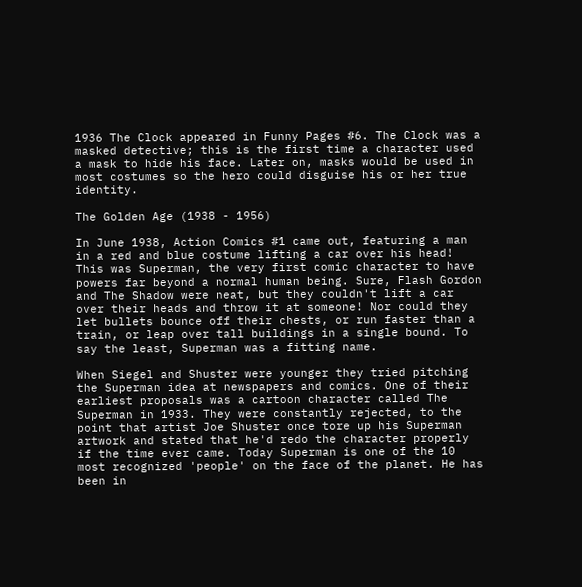1936 The Clock appeared in Funny Pages #6. The Clock was a masked detective; this is the first time a character used a mask to hide his face. Later on, masks would be used in most costumes so the hero could disguise his or her true identity.

The Golden Age (1938 - 1956)

In June 1938, Action Comics #1 came out, featuring a man in a red and blue costume lifting a car over his head! This was Superman, the very first comic character to have powers far beyond a normal human being. Sure, Flash Gordon and The Shadow were neat, but they couldn't lift a car over their heads and throw it at someone! Nor could they let bullets bounce off their chests, or run faster than a train, or leap over tall buildings in a single bound. To say the least, Superman was a fitting name.

When Siegel and Shuster were younger they tried pitching the Superman idea at newspapers and comics. One of their earliest proposals was a cartoon character called The Superman in 1933. They were constantly rejected, to the point that artist Joe Shuster once tore up his Superman artwork and stated that he'd redo the character properly if the time ever came. Today Superman is one of the 10 most recognized 'people' on the face of the planet. He has been in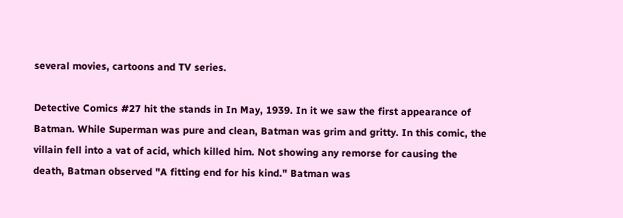several movies, cartoons and TV series.

Detective Comics #27 hit the stands in In May, 1939. In it we saw the first appearance of Batman. While Superman was pure and clean, Batman was grim and gritty. In this comic, the villain fell into a vat of acid, which killed him. Not showing any remorse for causing the death, Batman observed "A fitting end for his kind." Batman was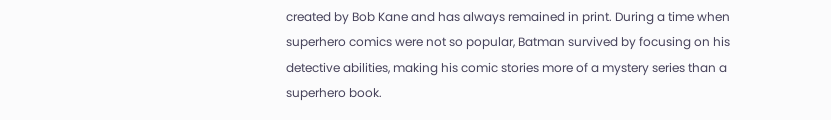created by Bob Kane and has always remained in print. During a time when superhero comics were not so popular, Batman survived by focusing on his detective abilities, making his comic stories more of a mystery series than a superhero book.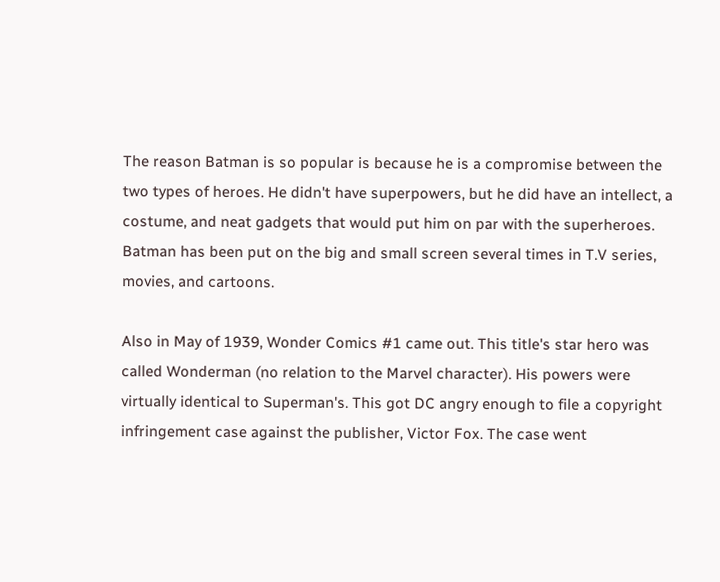The reason Batman is so popular is because he is a compromise between the two types of heroes. He didn't have superpowers, but he did have an intellect, a costume, and neat gadgets that would put him on par with the superheroes. Batman has been put on the big and small screen several times in T.V series, movies, and cartoons.

Also in May of 1939, Wonder Comics #1 came out. This title's star hero was called Wonderman (no relation to the Marvel character). His powers were virtually identical to Superman's. This got DC angry enough to file a copyright infringement case against the publisher, Victor Fox. The case went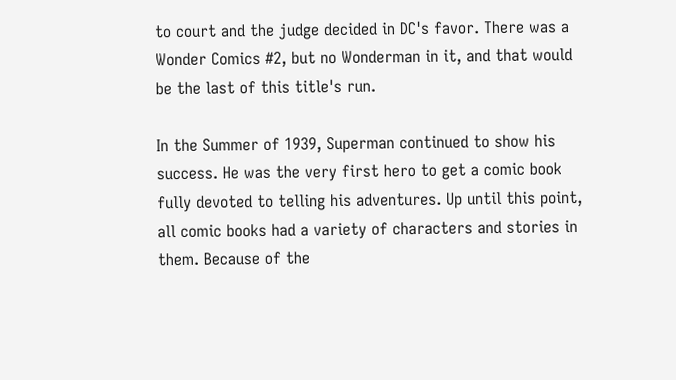to court and the judge decided in DC's favor. There was a Wonder Comics #2, but no Wonderman in it, and that would be the last of this title's run.

In the Summer of 1939, Superman continued to show his success. He was the very first hero to get a comic book fully devoted to telling his adventures. Up until this point, all comic books had a variety of characters and stories in them. Because of the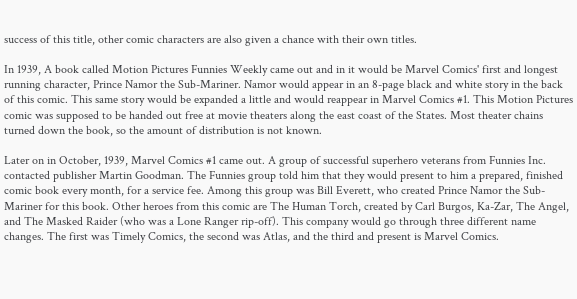success of this title, other comic characters are also given a chance with their own titles.

In 1939, A book called Motion Pictures Funnies Weekly came out and in it would be Marvel Comics' first and longest running character, Prince Namor the Sub-Mariner. Namor would appear in an 8-page black and white story in the back of this comic. This same story would be expanded a little and would reappear in Marvel Comics #1. This Motion Pictures comic was supposed to be handed out free at movie theaters along the east coast of the States. Most theater chains turned down the book, so the amount of distribution is not known.

Later on in October, 1939, Marvel Comics #1 came out. A group of successful superhero veterans from Funnies Inc. contacted publisher Martin Goodman. The Funnies group told him that they would present to him a prepared, finished comic book every month, for a service fee. Among this group was Bill Everett, who created Prince Namor the Sub-Mariner for this book. Other heroes from this comic are The Human Torch, created by Carl Burgos, Ka-Zar, The Angel, and The Masked Raider (who was a Lone Ranger rip-off). This company would go through three different name changes. The first was Timely Comics, the second was Atlas, and the third and present is Marvel Comics.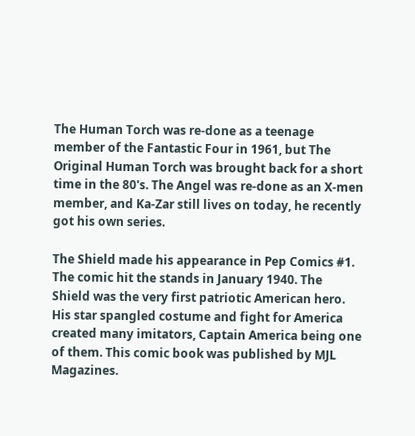The Human Torch was re-done as a teenage member of the Fantastic Four in 1961, but The Original Human Torch was brought back for a short time in the 80's. The Angel was re-done as an X-men member, and Ka-Zar still lives on today, he recently got his own series.

The Shield made his appearance in Pep Comics #1. The comic hit the stands in January 1940. The Shield was the very first patriotic American hero. His star spangled costume and fight for America created many imitators, Captain America being one of them. This comic book was published by MJL Magazines.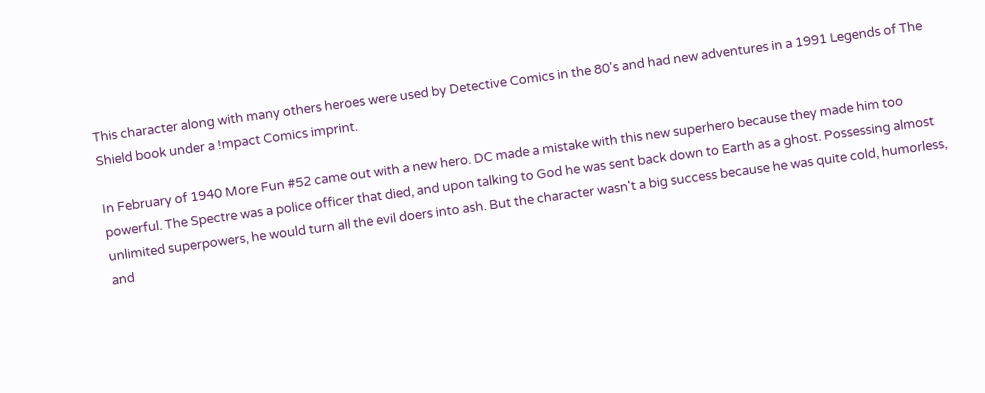This character along with many others heroes were used by Detective Comics in the 80's and had new adventures in a 1991 Legends of The Shield book under a !mpact Comics imprint.

In February of 1940 More Fun #52 came out with a new hero. DC made a mistake with this new superhero because they made him too powerful. The Spectre was a police officer that died, and upon talking to God he was sent back down to Earth as a ghost. Possessing almost unlimited superpowers, he would turn all the evil doers into ash. But the character wasn't a big success because he was quite cold, humorless, and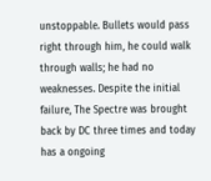unstoppable. Bullets would pass right through him, he could walk through walls; he had no weaknesses. Despite the initial failure, The Spectre was brought back by DC three times and today has a ongoing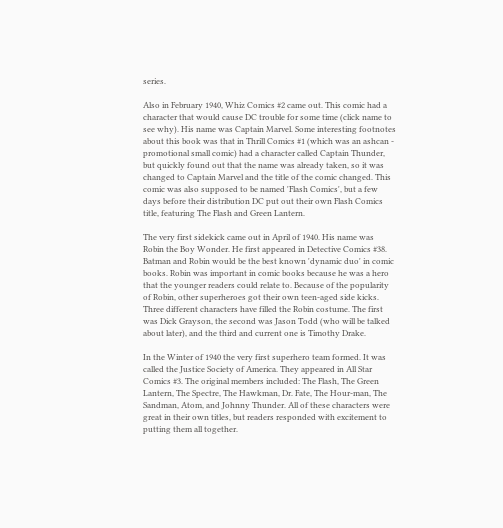series.

Also in February 1940, Whiz Comics #2 came out. This comic had a character that would cause DC trouble for some time (click name to see why). His name was Captain Marvel. Some interesting footnotes about this book was that in Thrill Comics #1 (which was an ashcan - promotional small comic) had a character called Captain Thunder, but quickly found out that the name was already taken, so it was changed to Captain Marvel and the title of the comic changed. This comic was also supposed to be named 'Flash Comics', but a few days before their distribution DC put out their own Flash Comics title, featuring The Flash and Green Lantern.

The very first sidekick came out in April of 1940. His name was Robin the Boy Wonder. He first appeared in Detective Comics #38. Batman and Robin would be the best known 'dynamic duo' in comic books. Robin was important in comic books because he was a hero that the younger readers could relate to. Because of the popularity of Robin, other superheroes got their own teen-aged side kicks. Three different characters have filled the Robin costume. The first was Dick Grayson, the second was Jason Todd (who will be talked about later), and the third and current one is Timothy Drake.

In the Winter of 1940 the very first superhero team formed. It was called the Justice Society of America. They appeared in All Star Comics #3. The original members included: The Flash, The Green Lantern, The Spectre, The Hawkman, Dr. Fate, The Hour-man, The Sandman, Atom, and Johnny Thunder. All of these characters were great in their own titles, but readers responded with excitement to putting them all together.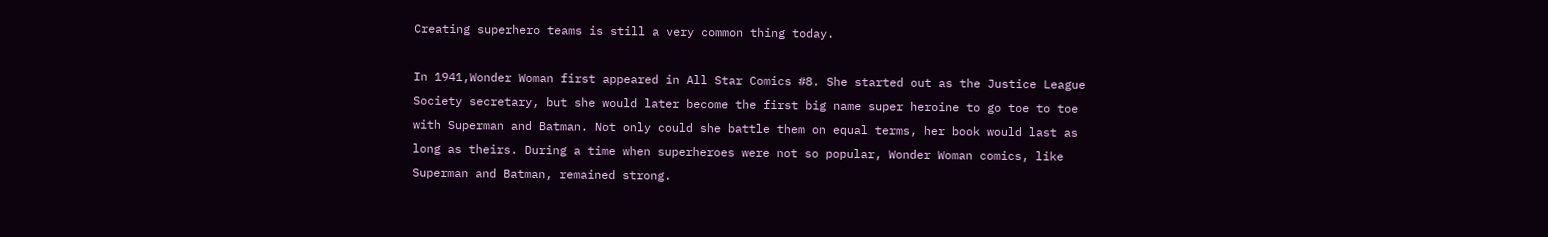Creating superhero teams is still a very common thing today.

In 1941,Wonder Woman first appeared in All Star Comics #8. She started out as the Justice League Society secretary, but she would later become the first big name super heroine to go toe to toe with Superman and Batman. Not only could she battle them on equal terms, her book would last as long as theirs. During a time when superheroes were not so popular, Wonder Woman comics, like Superman and Batman, remained strong.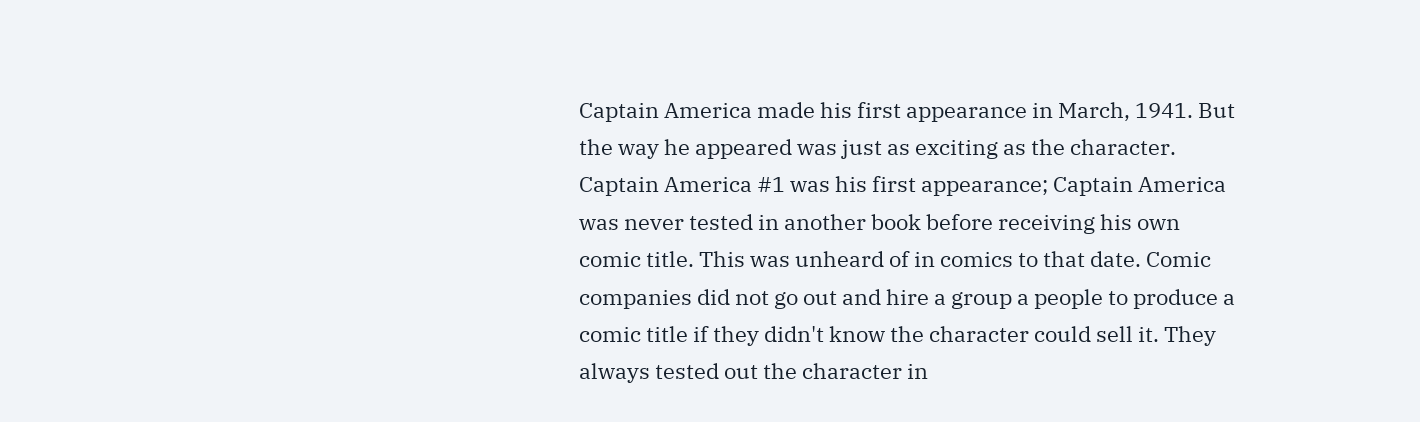Captain America made his first appearance in March, 1941. But the way he appeared was just as exciting as the character. Captain America #1 was his first appearance; Captain America was never tested in another book before receiving his own comic title. This was unheard of in comics to that date. Comic companies did not go out and hire a group a people to produce a comic title if they didn't know the character could sell it. They always tested out the character in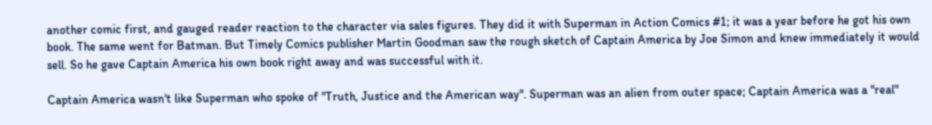another comic first, and gauged reader reaction to the character via sales figures. They did it with Superman in Action Comics #1; it was a year before he got his own book. The same went for Batman. But Timely Comics publisher Martin Goodman saw the rough sketch of Captain America by Joe Simon and knew immediately it would sell. So he gave Captain America his own book right away and was successful with it.

Captain America wasn't like Superman who spoke of "Truth, Justice and the American way". Superman was an alien from outer space; Captain America was a "real"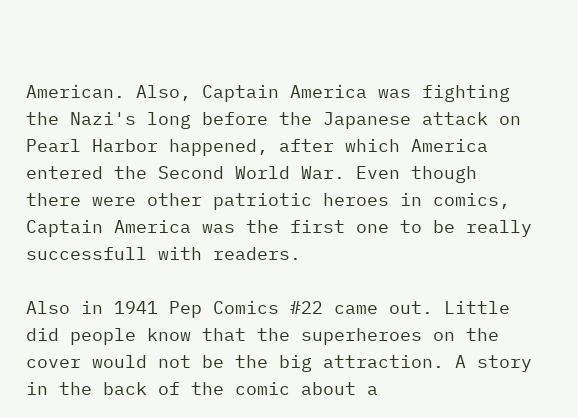American. Also, Captain America was fighting the Nazi's long before the Japanese attack on Pearl Harbor happened, after which America entered the Second World War. Even though there were other patriotic heroes in comics, Captain America was the first one to be really successfull with readers.

Also in 1941 Pep Comics #22 came out. Little did people know that the superheroes on the cover would not be the big attraction. A story in the back of the comic about a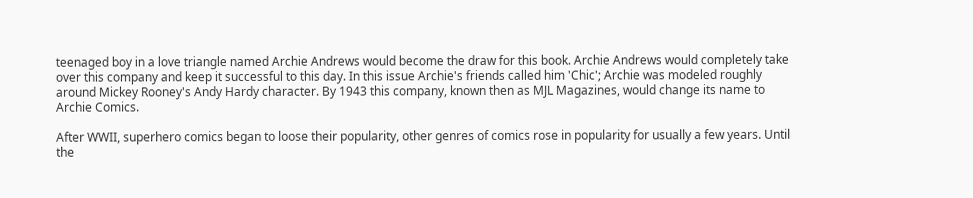teenaged boy in a love triangle named Archie Andrews would become the draw for this book. Archie Andrews would completely take over this company and keep it successful to this day. In this issue Archie's friends called him 'Chic'; Archie was modeled roughly around Mickey Rooney's Andy Hardy character. By 1943 this company, known then as MJL Magazines, would change its name to Archie Comics.

After WWII, superhero comics began to loose their popularity, other genres of comics rose in popularity for usually a few years. Until the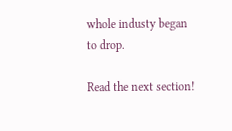whole industy began to drop.

Read the next section!